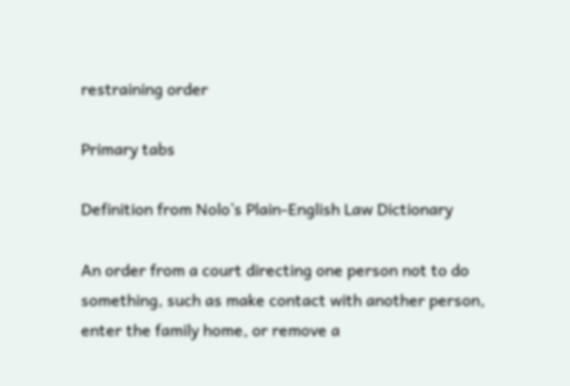restraining order

Primary tabs

Definition from Nolo’s Plain-English Law Dictionary

An order from a court directing one person not to do something, such as make contact with another person, enter the family home, or remove a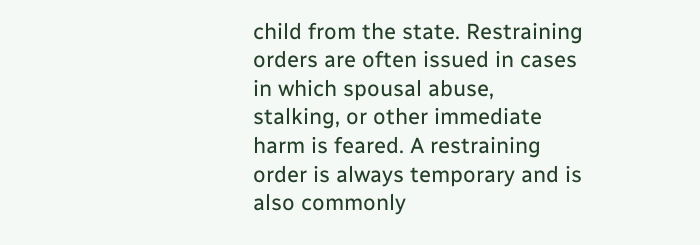child from the state. Restraining orders are often issued in cases in which spousal abuse, stalking, or other immediate harm is feared. A restraining order is always temporary and is also commonly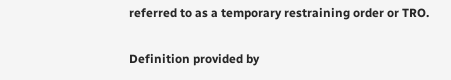referred to as a temporary restraining order or TRO.

Definition provided by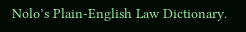Nolo’s Plain-English Law Dictionary.